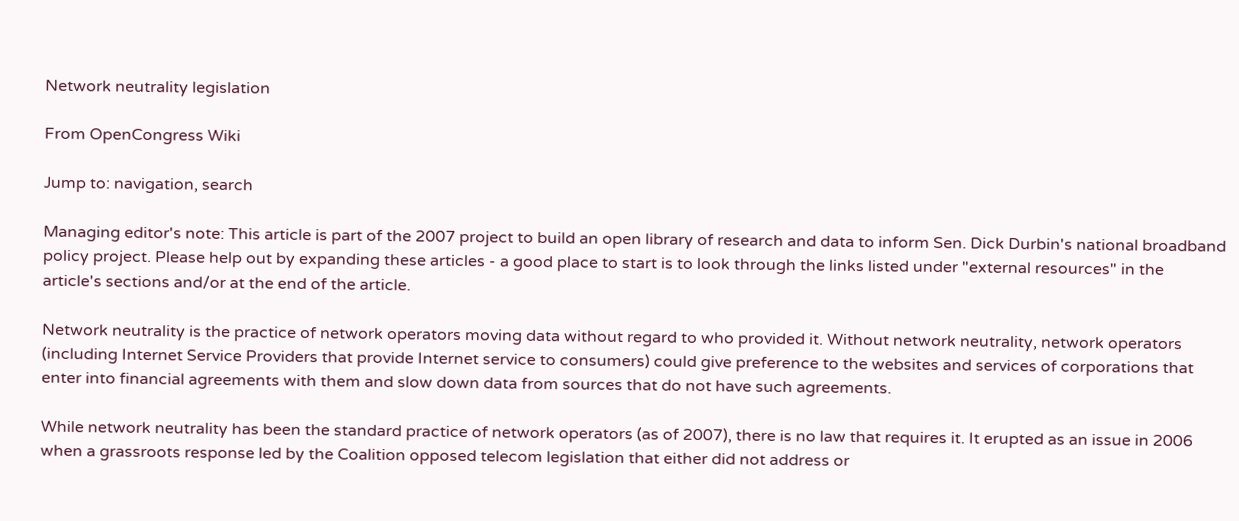Network neutrality legislation

From OpenCongress Wiki

Jump to: navigation, search

Managing editor's note: This article is part of the 2007 project to build an open library of research and data to inform Sen. Dick Durbin's national broadband policy project. Please help out by expanding these articles - a good place to start is to look through the links listed under "external resources" in the article's sections and/or at the end of the article.

Network neutrality is the practice of network operators moving data without regard to who provided it. Without network neutrality, network operators (including Internet Service Providers that provide Internet service to consumers) could give preference to the websites and services of corporations that enter into financial agreements with them and slow down data from sources that do not have such agreements.

While network neutrality has been the standard practice of network operators (as of 2007), there is no law that requires it. It erupted as an issue in 2006 when a grassroots response led by the Coalition opposed telecom legislation that either did not address or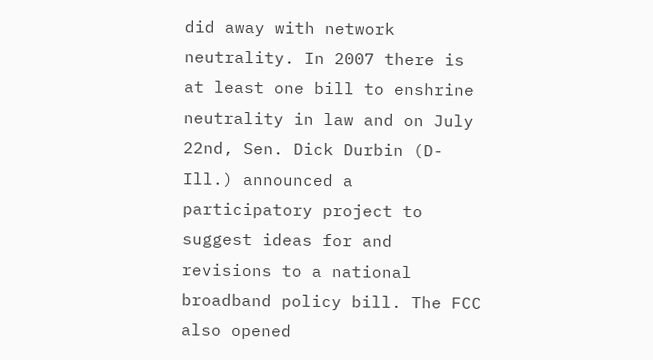did away with network neutrality. In 2007 there is at least one bill to enshrine neutrality in law and on July 22nd, Sen. Dick Durbin (D-Ill.) announced a participatory project to suggest ideas for and revisions to a national broadband policy bill. The FCC also opened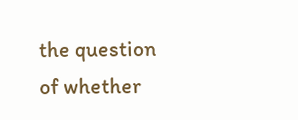the question of whether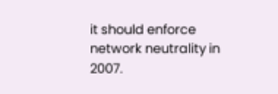it should enforce network neutrality in 2007.